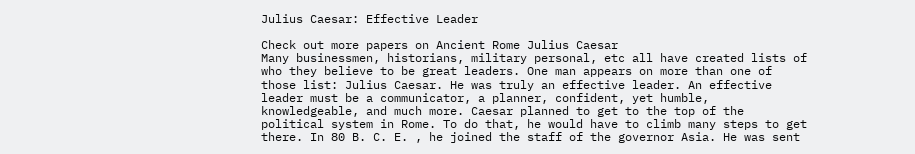Julius Caesar: Effective Leader

Check out more papers on Ancient Rome Julius Caesar
Many businessmen, historians, military personal, etc all have created lists of who they believe to be great leaders. One man appears on more than one of those list: Julius Caesar. He was truly an effective leader. An effective leader must be a communicator, a planner, confident, yet humble, knowledgeable, and much more. Caesar planned to get to the top of the political system in Rome. To do that, he would have to climb many steps to get there. In 80 B. C. E. , he joined the staff of the governor Asia. He was sent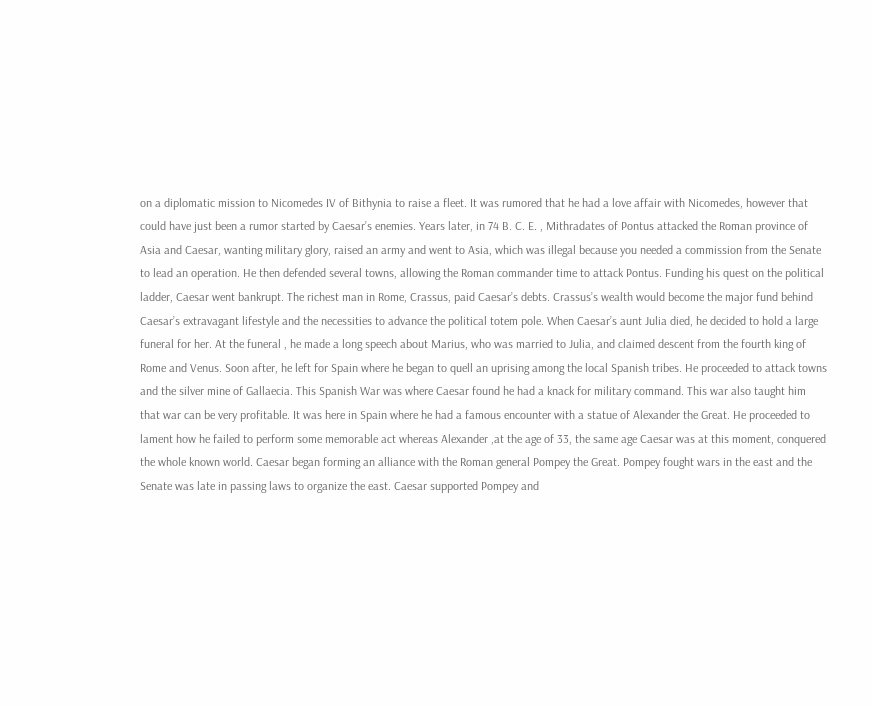on a diplomatic mission to Nicomedes IV of Bithynia to raise a fleet. It was rumored that he had a love affair with Nicomedes, however that could have just been a rumor started by Caesar’s enemies. Years later, in 74 B. C. E. , Mithradates of Pontus attacked the Roman province of Asia and Caesar, wanting military glory, raised an army and went to Asia, which was illegal because you needed a commission from the Senate to lead an operation. He then defended several towns, allowing the Roman commander time to attack Pontus. Funding his quest on the political ladder, Caesar went bankrupt. The richest man in Rome, Crassus, paid Caesar’s debts. Crassus’s wealth would become the major fund behind Caesar’s extravagant lifestyle and the necessities to advance the political totem pole. When Caesar’s aunt Julia died, he decided to hold a large funeral for her. At the funeral , he made a long speech about Marius, who was married to Julia, and claimed descent from the fourth king of Rome and Venus. Soon after, he left for Spain where he began to quell an uprising among the local Spanish tribes. He proceeded to attack towns and the silver mine of Gallaecia. This Spanish War was where Caesar found he had a knack for military command. This war also taught him that war can be very profitable. It was here in Spain where he had a famous encounter with a statue of Alexander the Great. He proceeded to lament how he failed to perform some memorable act whereas Alexander ,at the age of 33, the same age Caesar was at this moment, conquered the whole known world. Caesar began forming an alliance with the Roman general Pompey the Great. Pompey fought wars in the east and the Senate was late in passing laws to organize the east. Caesar supported Pompey and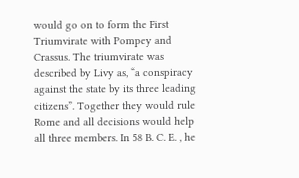would go on to form the First Triumvirate with Pompey and Crassus. The triumvirate was described by Livy as, “a conspiracy against the state by its three leading citizens”. Together they would rule Rome and all decisions would help all three members. In 58 B. C. E. , he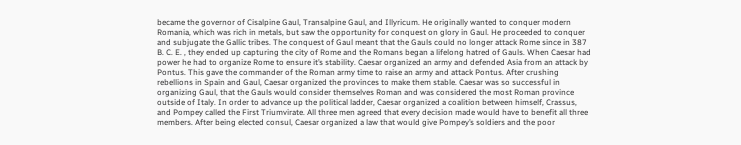became the governor of Cisalpine Gaul, Transalpine Gaul, and Illyricum. He originally wanted to conquer modern Romania, which was rich in metals, but saw the opportunity for conquest on glory in Gaul. He proceeded to conquer and subjugate the Gallic tribes. The conquest of Gaul meant that the Gauls could no longer attack Rome since in 387 B. C. E. , they ended up capturing the city of Rome and the Romans began a lifelong hatred of Gauls. When Caesar had power he had to organize Rome to ensure it’s stability. Caesar organized an army and defended Asia from an attack by Pontus. This gave the commander of the Roman army time to raise an army and attack Pontus. After crushing rebellions in Spain and Gaul, Caesar organized the provinces to make them stable. Caesar was so successful in organizing Gaul, that the Gauls would consider themselves Roman and was considered the most Roman province outside of Italy. In order to advance up the political ladder, Caesar organized a coalition between himself, Crassus, and Pompey called the First Triumvirate. All three men agreed that every decision made would have to benefit all three members. After being elected consul, Caesar organized a law that would give Pompey’s soldiers and the poor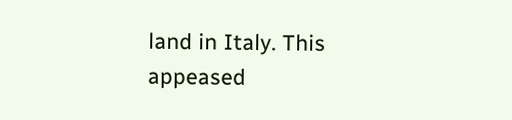land in Italy. This appeased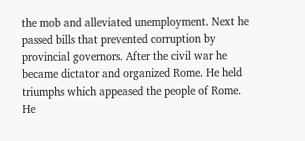the mob and alleviated unemployment. Next he passed bills that prevented corruption by provincial governors. After the civil war he became dictator and organized Rome. He held triumphs which appeased the people of Rome. He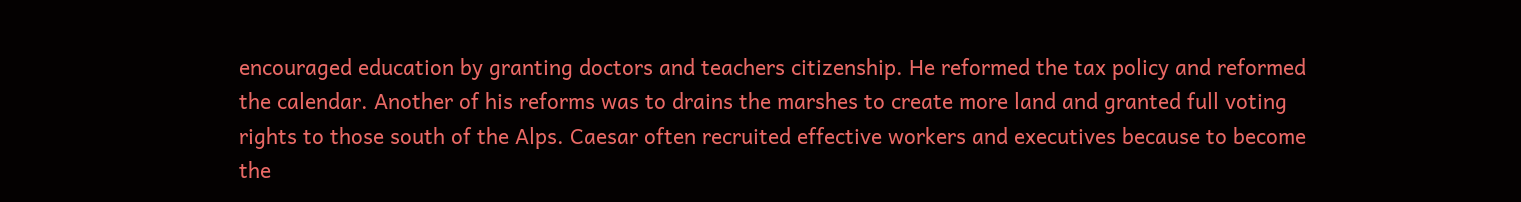encouraged education by granting doctors and teachers citizenship. He reformed the tax policy and reformed the calendar. Another of his reforms was to drains the marshes to create more land and granted full voting rights to those south of the Alps. Caesar often recruited effective workers and executives because to become the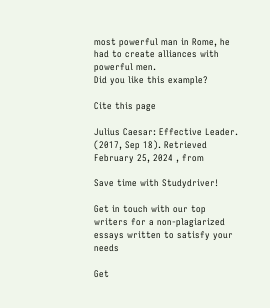most powerful man in Rome, he had to create alliances with powerful men.
Did you like this example?

Cite this page

Julius Caesar: Effective Leader. (2017, Sep 18). Retrieved February 25, 2024 , from

Save time with Studydriver!

Get in touch with our top writers for a non-plagiarized essays written to satisfy your needs

Get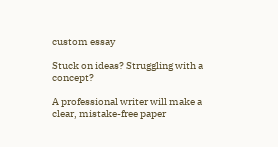custom essay

Stuck on ideas? Struggling with a concept?

A professional writer will make a clear, mistake-free paper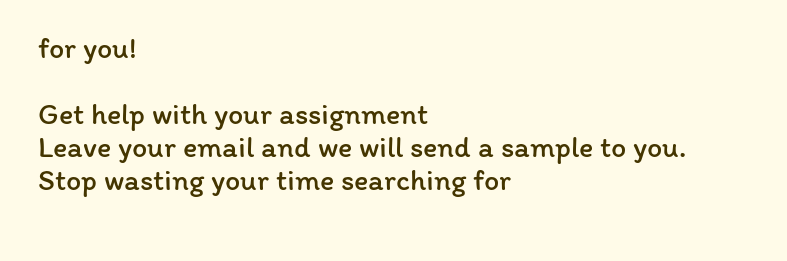for you!

Get help with your assignment
Leave your email and we will send a sample to you.
Stop wasting your time searching for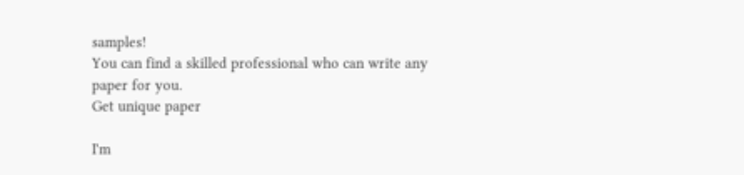samples!
You can find a skilled professional who can write any paper for you.
Get unique paper

I'm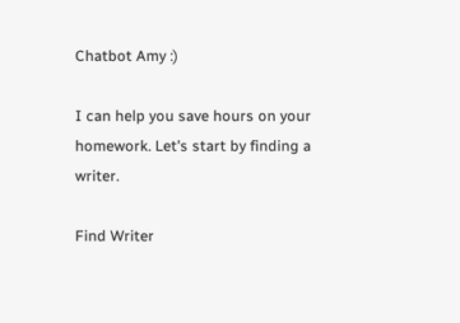Chatbot Amy :)

I can help you save hours on your homework. Let's start by finding a writer.

Find Writer